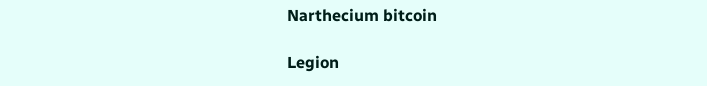Narthecium bitcoin

Legion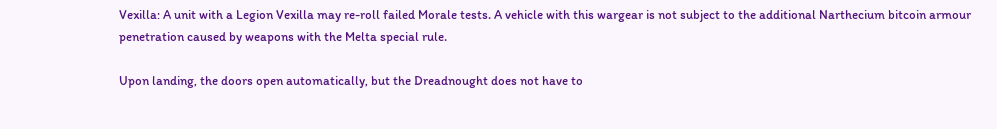Vexilla: A unit with a Legion Vexilla may re-roll failed Morale tests. A vehicle with this wargear is not subject to the additional Narthecium bitcoin armour penetration caused by weapons with the Melta special rule.

Upon landing, the doors open automatically, but the Dreadnought does not have to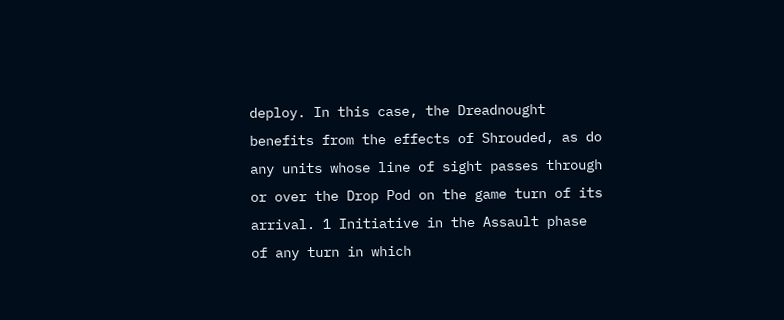deploy. In this case, the Dreadnought benefits from the effects of Shrouded, as do any units whose line of sight passes through or over the Drop Pod on the game turn of its arrival. 1 Initiative in the Assault phase of any turn in which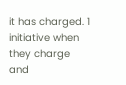it has charged. 1 initiative when they charge and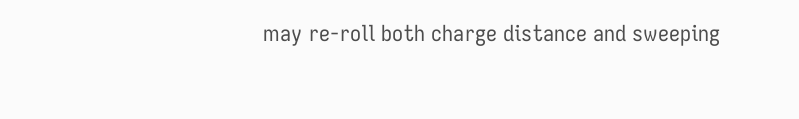may re-roll both charge distance and sweeping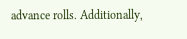advance rolls. Additionally,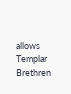allows Templar Brethren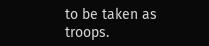to be taken as troops.